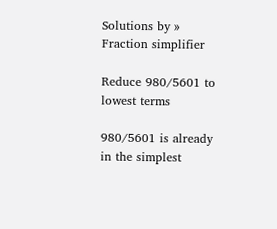Solutions by » Fraction simplifier

Reduce 980/5601 to lowest terms

980/5601 is already in the simplest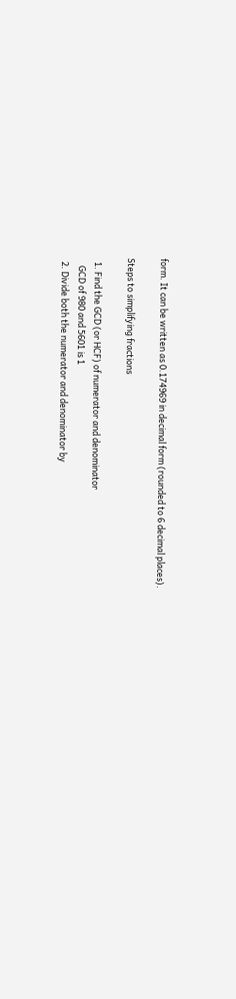form. It can be written as 0.174969 in decimal form (rounded to 6 decimal places).

Steps to simplifying fractions

  1. Find the GCD (or HCF) of numerator and denominator
    GCD of 980 and 5601 is 1
  2. Divide both the numerator and denominator by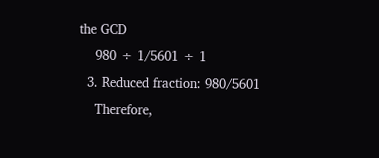the GCD
    980 ÷ 1/5601 ÷ 1
  3. Reduced fraction: 980/5601
    Therefore,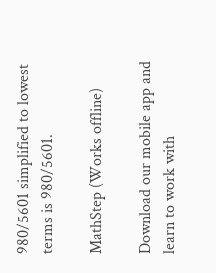980/5601 simplified to lowest terms is 980/5601.

MathStep (Works offline)

Download our mobile app and learn to work with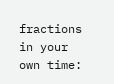fractions in your own time: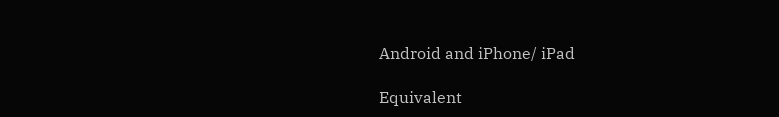Android and iPhone/ iPad

Equivalent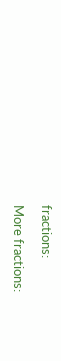fractions:

More fractions: